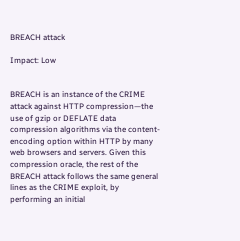BREACH attack

Impact: Low


BREACH is an instance of the CRIME attack against HTTP compression—the use of gzip or DEFLATE data compression algorithms via the content-encoding option within HTTP by many web browsers and servers. Given this compression oracle, the rest of the BREACH attack follows the same general lines as the CRIME exploit, by performing an initial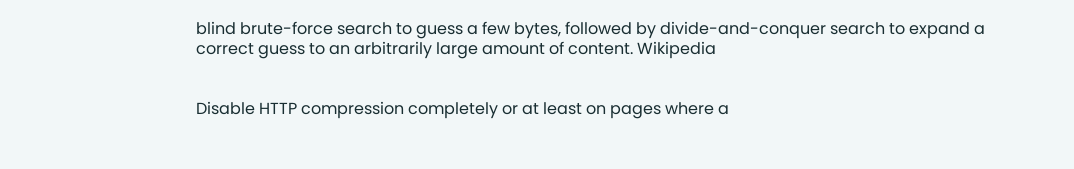blind brute-force search to guess a few bytes, followed by divide-and-conquer search to expand a correct guess to an arbitrarily large amount of content. Wikipedia


Disable HTTP compression completely or at least on pages where a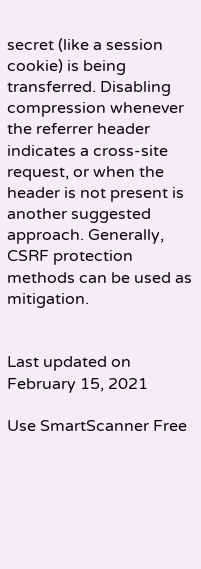secret (like a session cookie) is being transferred. Disabling compression whenever the referrer header indicates a cross-site request, or when the header is not present is another suggested approach. Generally, CSRF protection methods can be used as mitigation.


Last updated on February 15, 2021

Use SmartScanner Free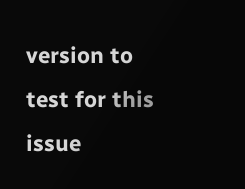version to test for this issue